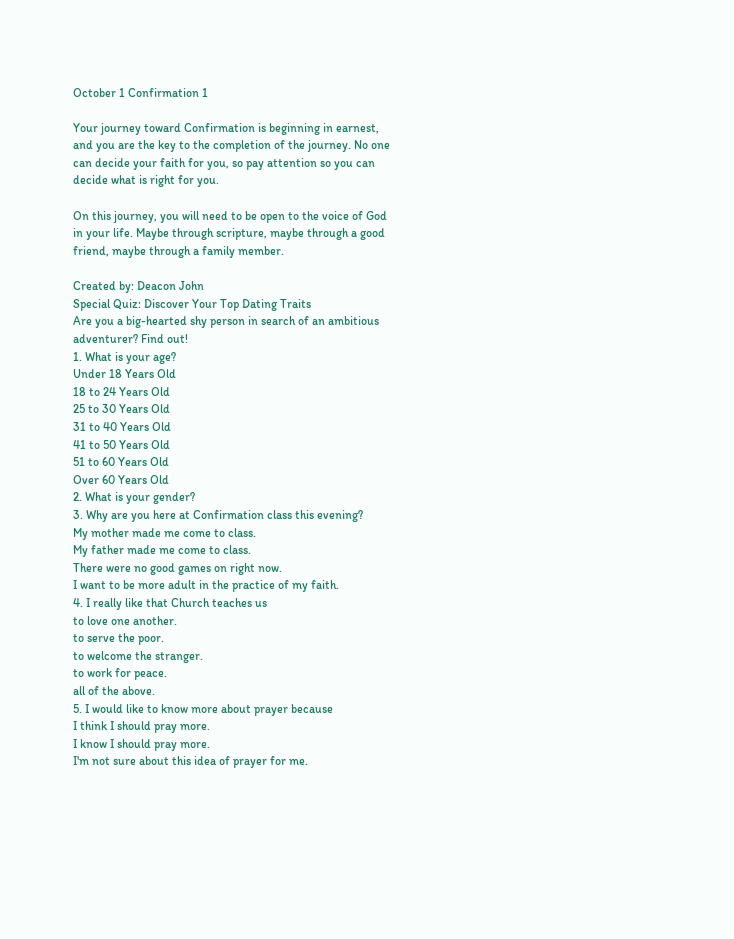October 1 Confirmation 1

Your journey toward Confirmation is beginning in earnest, and you are the key to the completion of the journey. No one can decide your faith for you, so pay attention so you can decide what is right for you.

On this journey, you will need to be open to the voice of God in your life. Maybe through scripture, maybe through a good friend, maybe through a family member.

Created by: Deacon John
Special Quiz: Discover Your Top Dating Traits
Are you a big-hearted shy person in search of an ambitious adventurer? Find out!
1. What is your age?
Under 18 Years Old
18 to 24 Years Old
25 to 30 Years Old
31 to 40 Years Old
41 to 50 Years Old
51 to 60 Years Old
Over 60 Years Old
2. What is your gender?
3. Why are you here at Confirmation class this evening?
My mother made me come to class.
My father made me come to class.
There were no good games on right now.
I want to be more adult in the practice of my faith.
4. I really like that Church teaches us
to love one another.
to serve the poor.
to welcome the stranger.
to work for peace.
all of the above.
5. I would like to know more about prayer because
I think I should pray more.
I know I should pray more.
I'm not sure about this idea of prayer for me.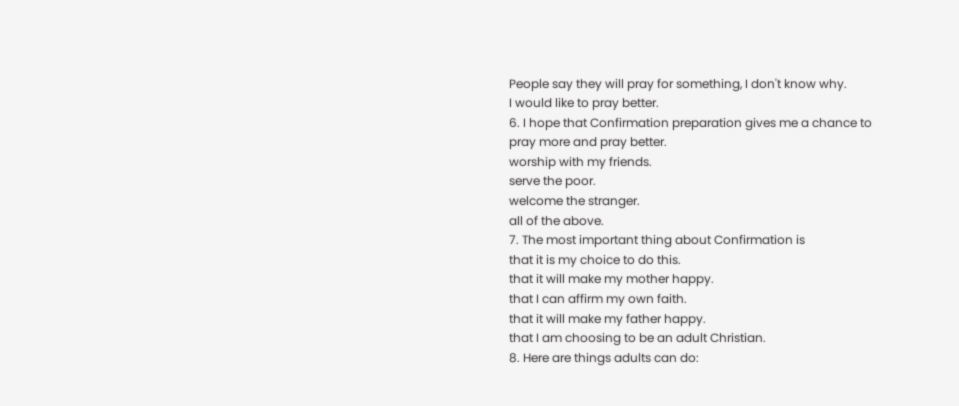People say they will pray for something, I don't know why.
I would like to pray better.
6. I hope that Confirmation preparation gives me a chance to
pray more and pray better.
worship with my friends.
serve the poor.
welcome the stranger.
all of the above.
7. The most important thing about Confirmation is
that it is my choice to do this.
that it will make my mother happy.
that I can affirm my own faith.
that it will make my father happy.
that I am choosing to be an adult Christian.
8. Here are things adults can do: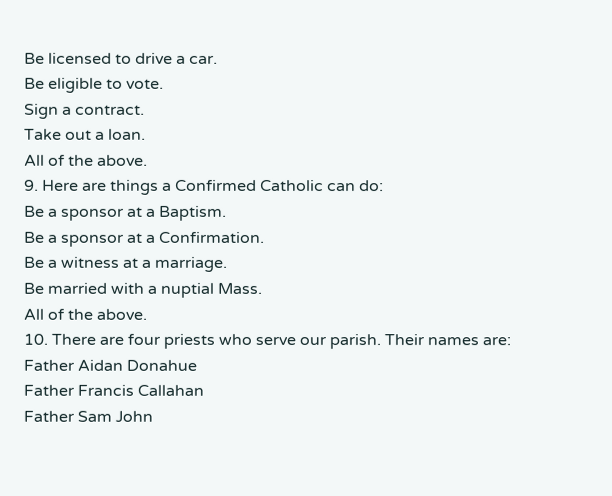Be licensed to drive a car.
Be eligible to vote.
Sign a contract.
Take out a loan.
All of the above.
9. Here are things a Confirmed Catholic can do:
Be a sponsor at a Baptism.
Be a sponsor at a Confirmation.
Be a witness at a marriage.
Be married with a nuptial Mass.
All of the above.
10. There are four priests who serve our parish. Their names are:
Father Aidan Donahue
Father Francis Callahan
Father Sam John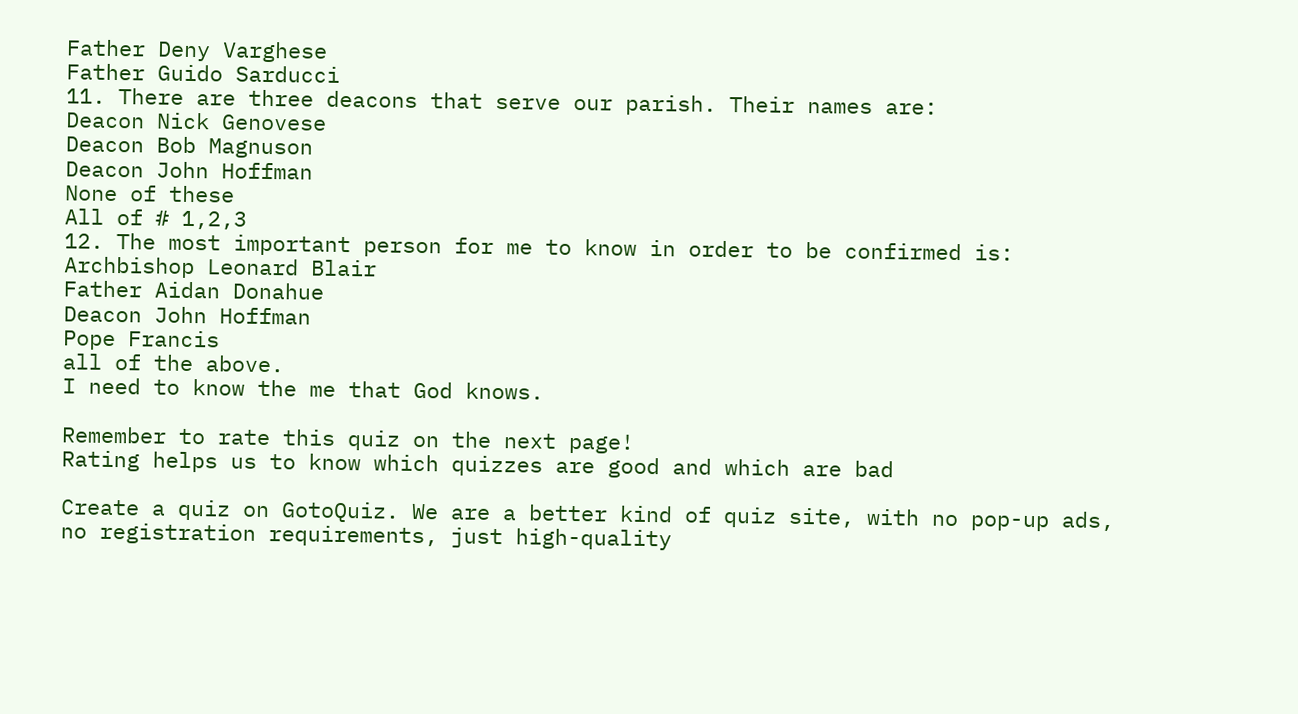Father Deny Varghese
Father Guido Sarducci
11. There are three deacons that serve our parish. Their names are:
Deacon Nick Genovese
Deacon Bob Magnuson
Deacon John Hoffman
None of these
All of # 1,2,3
12. The most important person for me to know in order to be confirmed is:
Archbishop Leonard Blair
Father Aidan Donahue
Deacon John Hoffman
Pope Francis
all of the above.
I need to know the me that God knows.

Remember to rate this quiz on the next page!
Rating helps us to know which quizzes are good and which are bad

Create a quiz on GotoQuiz. We are a better kind of quiz site, with no pop-up ads, no registration requirements, just high-quality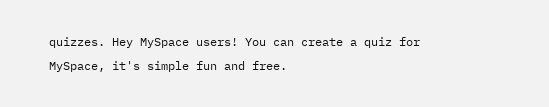quizzes. Hey MySpace users! You can create a quiz for MySpace, it's simple fun and free.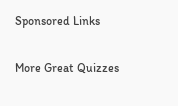Sponsored Links

More Great Quizzes